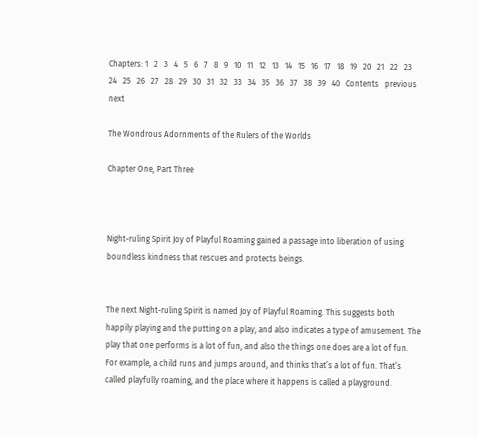Chapters: 1   2   3   4   5   6   7   8   9   10   11   12   13   14   15   16   17   18   19   20   21   22   23
24   25   26   27   28   29   30   31   32   33   34   35   36   37   38   39   40   Contents   previous   next

The Wondrous Adornments of the Rulers of the Worlds

Chapter One, Part Three



Night-ruling Spirit Joy of Playful Roaming gained a passage into liberation of using boundless kindness that rescues and protects beings.


The next Night-ruling Spirit is named Joy of Playful Roaming. This suggests both happily playing and the putting on a play, and also indicates a type of amusement. The play that one performs is a lot of fun, and also the things one does are a lot of fun. For example, a child runs and jumps around, and thinks that’s a lot of fun. That’s called playfully roaming, and the place where it happens is called a playground.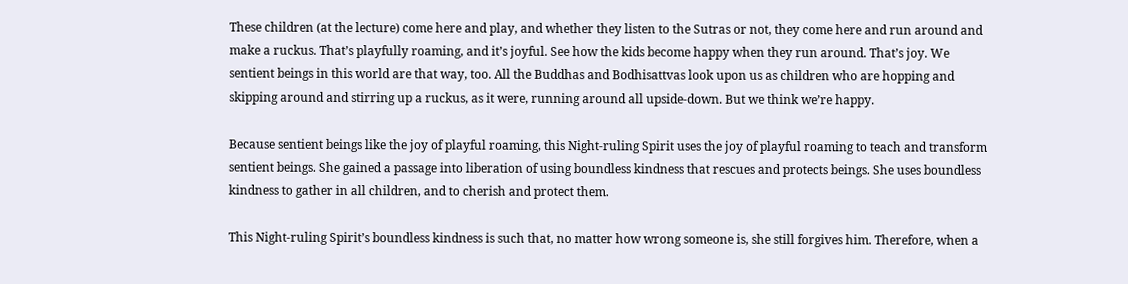These children (at the lecture) come here and play, and whether they listen to the Sutras or not, they come here and run around and make a ruckus. That’s playfully roaming, and it’s joyful. See how the kids become happy when they run around. That’s joy. We sentient beings in this world are that way, too. All the Buddhas and Bodhisattvas look upon us as children who are hopping and skipping around and stirring up a ruckus, as it were, running around all upside-down. But we think we’re happy.

Because sentient beings like the joy of playful roaming, this Night-ruling Spirit uses the joy of playful roaming to teach and transform sentient beings. She gained a passage into liberation of using boundless kindness that rescues and protects beings. She uses boundless kindness to gather in all children, and to cherish and protect them.

This Night-ruling Spirit’s boundless kindness is such that, no matter how wrong someone is, she still forgives him. Therefore, when a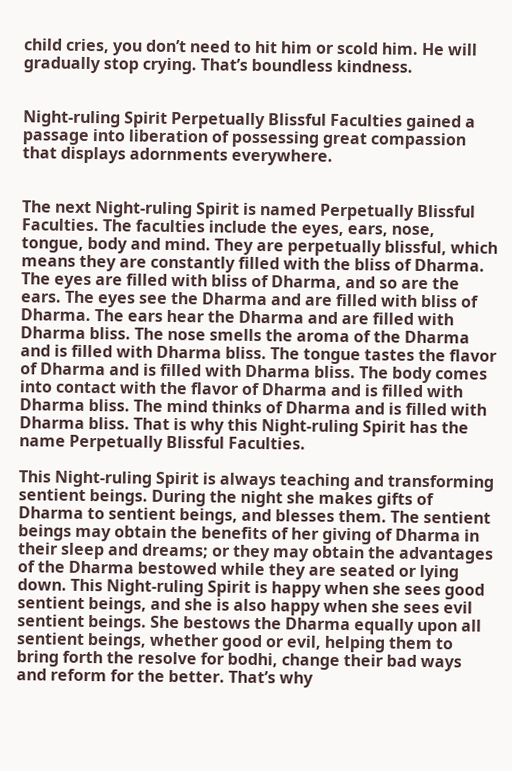child cries, you don’t need to hit him or scold him. He will gradually stop crying. That’s boundless kindness.


Night-ruling Spirit Perpetually Blissful Faculties gained a passage into liberation of possessing great compassion that displays adornments everywhere.


The next Night-ruling Spirit is named Perpetually Blissful Faculties. The faculties include the eyes, ears, nose, tongue, body and mind. They are perpetually blissful, which means they are constantly filled with the bliss of Dharma. The eyes are filled with bliss of Dharma, and so are the ears. The eyes see the Dharma and are filled with bliss of Dharma. The ears hear the Dharma and are filled with Dharma bliss. The nose smells the aroma of the Dharma and is filled with Dharma bliss. The tongue tastes the flavor of Dharma and is filled with Dharma bliss. The body comes into contact with the flavor of Dharma and is filled with Dharma bliss. The mind thinks of Dharma and is filled with Dharma bliss. That is why this Night-ruling Spirit has the name Perpetually Blissful Faculties.

This Night-ruling Spirit is always teaching and transforming sentient beings. During the night she makes gifts of Dharma to sentient beings, and blesses them. The sentient beings may obtain the benefits of her giving of Dharma in their sleep and dreams; or they may obtain the advantages of the Dharma bestowed while they are seated or lying down. This Night-ruling Spirit is happy when she sees good sentient beings, and she is also happy when she sees evil sentient beings. She bestows the Dharma equally upon all sentient beings, whether good or evil, helping them to bring forth the resolve for bodhi, change their bad ways and reform for the better. That’s why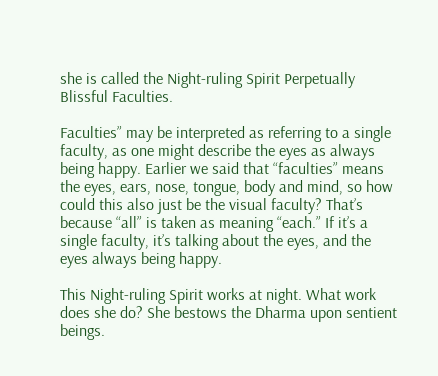she is called the Night-ruling Spirit Perpetually Blissful Faculties.

Faculties” may be interpreted as referring to a single faculty, as one might describe the eyes as always being happy. Earlier we said that “faculties” means the eyes, ears, nose, tongue, body and mind, so how could this also just be the visual faculty? That’s because “all” is taken as meaning “each.” If it’s a single faculty, it’s talking about the eyes, and the eyes always being happy.

This Night-ruling Spirit works at night. What work does she do? She bestows the Dharma upon sentient beings.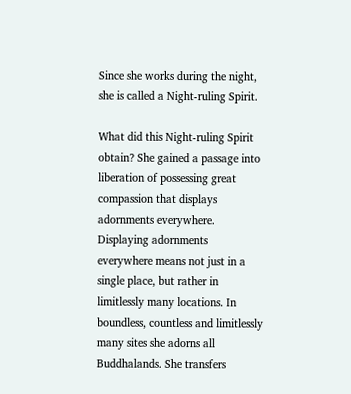Since she works during the night, she is called a Night-ruling Spirit.

What did this Night-ruling Spirit obtain? She gained a passage into liberation of possessing great compassion that displays adornments everywhere. Displaying adornments everywhere means not just in a single place, but rather in limitlessly many locations. In boundless, countless and limitlessly many sites she adorns all Buddhalands. She transfers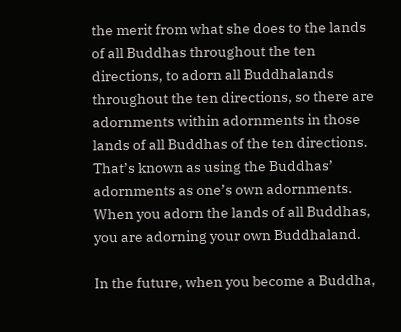the merit from what she does to the lands of all Buddhas throughout the ten directions, to adorn all Buddhalands throughout the ten directions, so there are adornments within adornments in those lands of all Buddhas of the ten directions. That’s known as using the Buddhas’ adornments as one’s own adornments. When you adorn the lands of all Buddhas, you are adorning your own Buddhaland.

In the future, when you become a Buddha,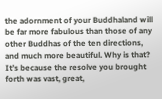the adornment of your Buddhaland will be far more fabulous than those of any other Buddhas of the ten directions, and much more beautiful. Why is that? It’s because the resolve you brought forth was vast, great,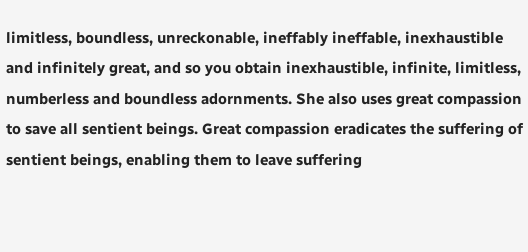limitless, boundless, unreckonable, ineffably ineffable, inexhaustible and infinitely great, and so you obtain inexhaustible, infinite, limitless, numberless and boundless adornments. She also uses great compassion to save all sentient beings. Great compassion eradicates the suffering of sentient beings, enabling them to leave suffering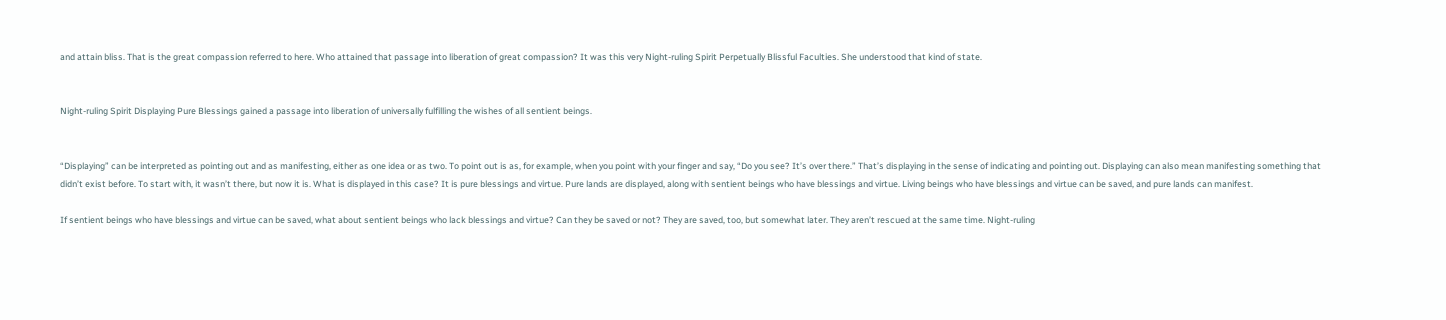and attain bliss. That is the great compassion referred to here. Who attained that passage into liberation of great compassion? It was this very Night-ruling Spirit Perpetually Blissful Faculties. She understood that kind of state.


Night-ruling Spirit Displaying Pure Blessings gained a passage into liberation of universally fulfilling the wishes of all sentient beings.


“Displaying” can be interpreted as pointing out and as manifesting, either as one idea or as two. To point out is as, for example, when you point with your finger and say, “Do you see? It’s over there.” That’s displaying in the sense of indicating and pointing out. Displaying can also mean manifesting something that didn’t exist before. To start with, it wasn’t there, but now it is. What is displayed in this case? It is pure blessings and virtue. Pure lands are displayed, along with sentient beings who have blessings and virtue. Living beings who have blessings and virtue can be saved, and pure lands can manifest.

If sentient beings who have blessings and virtue can be saved, what about sentient beings who lack blessings and virtue? Can they be saved or not? They are saved, too, but somewhat later. They aren’t rescued at the same time. Night-ruling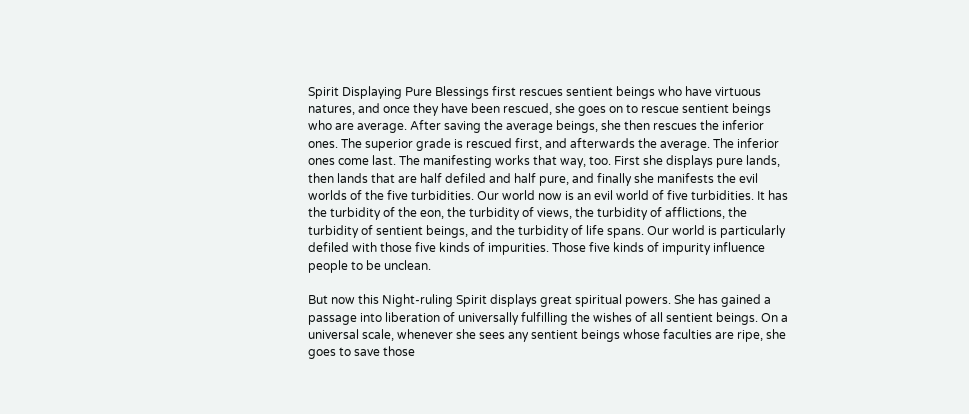Spirit Displaying Pure Blessings first rescues sentient beings who have virtuous natures, and once they have been rescued, she goes on to rescue sentient beings who are average. After saving the average beings, she then rescues the inferior ones. The superior grade is rescued first, and afterwards the average. The inferior ones come last. The manifesting works that way, too. First she displays pure lands, then lands that are half defiled and half pure, and finally she manifests the evil worlds of the five turbidities. Our world now is an evil world of five turbidities. It has the turbidity of the eon, the turbidity of views, the turbidity of afflictions, the turbidity of sentient beings, and the turbidity of life spans. Our world is particularly defiled with those five kinds of impurities. Those five kinds of impurity influence people to be unclean.

But now this Night-ruling Spirit displays great spiritual powers. She has gained a passage into liberation of universally fulfilling the wishes of all sentient beings. On a universal scale, whenever she sees any sentient beings whose faculties are ripe, she goes to save those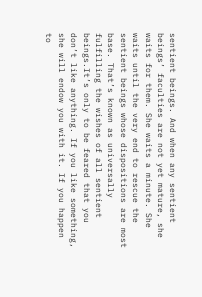sentient beings. And when any sentient beings’ faculties are not yet mature, she waits for them. She waits a minute. She waits until the very end to rescue the sentient beings whose dispositions are most base. That’s known as universally fulfilling the wishes of all sentient beings.It’s only to be feared that you don’t like anything. If you like something, she will endow you with it. If you happen to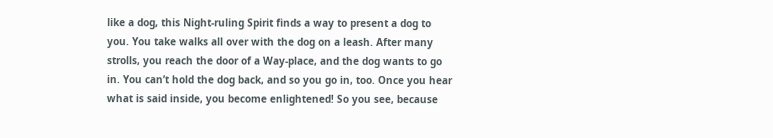like a dog, this Night-ruling Spirit finds a way to present a dog to you. You take walks all over with the dog on a leash. After many strolls, you reach the door of a Way-place, and the dog wants to go in. You can’t hold the dog back, and so you go in, too. Once you hear what is said inside, you become enlightened! So you see, because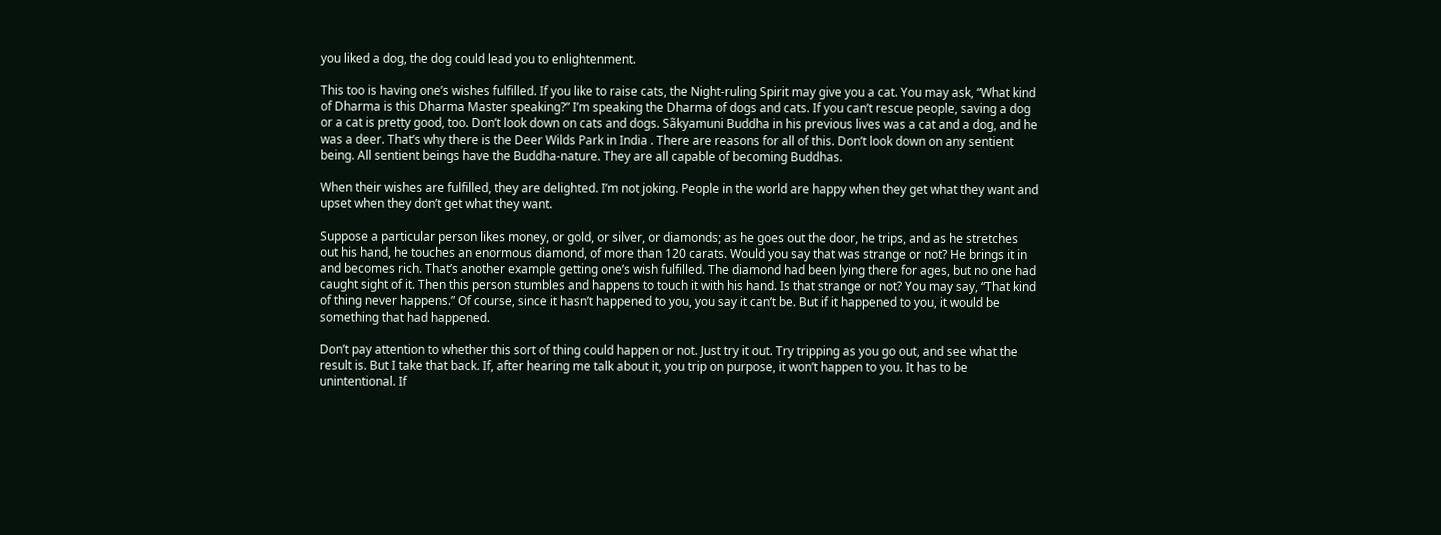you liked a dog, the dog could lead you to enlightenment.

This too is having one’s wishes fulfilled. If you like to raise cats, the Night-ruling Spirit may give you a cat. You may ask, “What kind of Dharma is this Dharma Master speaking?” I’m speaking the Dharma of dogs and cats. If you can’t rescue people, saving a dog or a cat is pretty good, too. Don’t look down on cats and dogs. Sãkyamuni Buddha in his previous lives was a cat and a dog, and he was a deer. That’s why there is the Deer Wilds Park in India . There are reasons for all of this. Don’t look down on any sentient being. All sentient beings have the Buddha-nature. They are all capable of becoming Buddhas.

When their wishes are fulfilled, they are delighted. I’m not joking. People in the world are happy when they get what they want and upset when they don’t get what they want.

Suppose a particular person likes money, or gold, or silver, or diamonds; as he goes out the door, he trips, and as he stretches out his hand, he touches an enormous diamond, of more than 120 carats. Would you say that was strange or not? He brings it in and becomes rich. That’s another example getting one’s wish fulfilled. The diamond had been lying there for ages, but no one had caught sight of it. Then this person stumbles and happens to touch it with his hand. Is that strange or not? You may say, “That kind of thing never happens.” Of course, since it hasn’t happened to you, you say it can’t be. But if it happened to you, it would be something that had happened.

Don’t pay attention to whether this sort of thing could happen or not. Just try it out. Try tripping as you go out, and see what the result is. But I take that back. If, after hearing me talk about it, you trip on purpose, it won’t happen to you. It has to be unintentional. If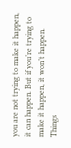you are not trying to make it happen, it can happen. But if you’re trying to make it happen, it won’t happen. Things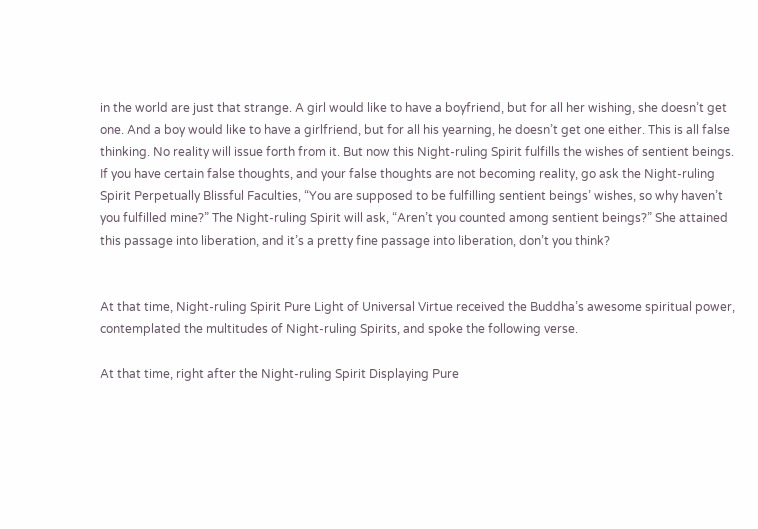in the world are just that strange. A girl would like to have a boyfriend, but for all her wishing, she doesn’t get one. And a boy would like to have a girlfriend, but for all his yearning, he doesn’t get one either. This is all false thinking. No reality will issue forth from it. But now this Night-ruling Spirit fulfills the wishes of sentient beings. If you have certain false thoughts, and your false thoughts are not becoming reality, go ask the Night-ruling Spirit Perpetually Blissful Faculties, “You are supposed to be fulfilling sentient beings’ wishes, so why haven’t you fulfilled mine?” The Night-ruling Spirit will ask, “Aren’t you counted among sentient beings?” She attained this passage into liberation, and it’s a pretty fine passage into liberation, don’t you think?


At that time, Night-ruling Spirit Pure Light of Universal Virtue received the Buddha’s awesome spiritual power, contemplated the multitudes of Night-ruling Spirits, and spoke the following verse.

At that time, right after the Night-ruling Spirit Displaying Pure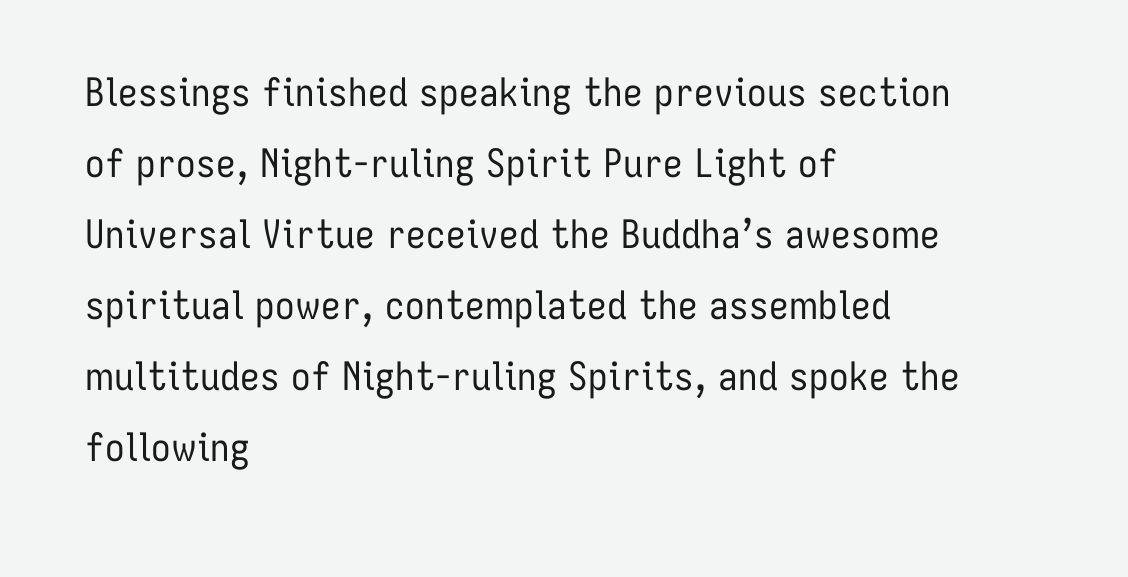Blessings finished speaking the previous section of prose, Night-ruling Spirit Pure Light of Universal Virtue received the Buddha’s awesome spiritual power, contemplated the assembled multitudes of Night-ruling Spirits, and spoke the following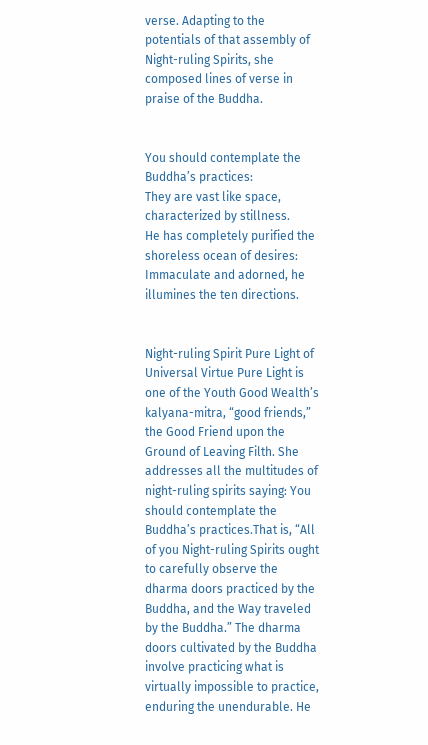verse. Adapting to the potentials of that assembly of Night-ruling Spirits, she composed lines of verse in praise of the Buddha.


You should contemplate the Buddha’s practices:
They are vast like space, characterized by stillness.
He has completely purified the shoreless ocean of desires:
Immaculate and adorned, he illumines the ten directions.


Night-ruling Spirit Pure Light of Universal Virtue Pure Light is one of the Youth Good Wealth’s kalyana-mitra, “good friends,” the Good Friend upon the Ground of Leaving Filth. She addresses all the multitudes of night-ruling spirits saying: You should contemplate the Buddha’s practices.That is, “All of you Night-ruling Spirits ought to carefully observe the dharma doors practiced by the Buddha, and the Way traveled by the Buddha.” The dharma doors cultivated by the Buddha involve practicing what is virtually impossible to practice, enduring the unendurable. He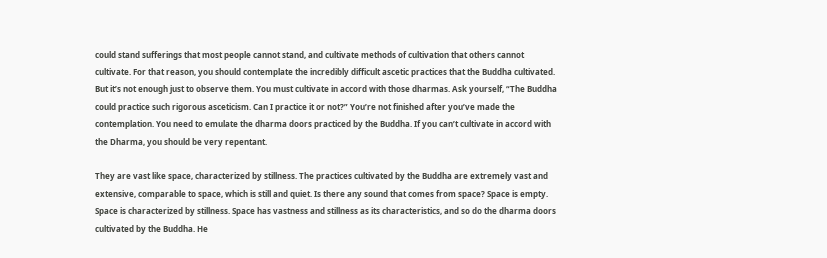could stand sufferings that most people cannot stand, and cultivate methods of cultivation that others cannot cultivate. For that reason, you should contemplate the incredibly difficult ascetic practices that the Buddha cultivated. But it’s not enough just to observe them. You must cultivate in accord with those dharmas. Ask yourself, “The Buddha could practice such rigorous asceticism. Can I practice it or not?” You’re not finished after you’ve made the contemplation. You need to emulate the dharma doors practiced by the Buddha. If you can’t cultivate in accord with the Dharma, you should be very repentant.

They are vast like space, characterized by stillness. The practices cultivated by the Buddha are extremely vast and extensive, comparable to space, which is still and quiet. Is there any sound that comes from space? Space is empty. Space is characterized by stillness. Space has vastness and stillness as its characteristics, and so do the dharma doors cultivated by the Buddha. He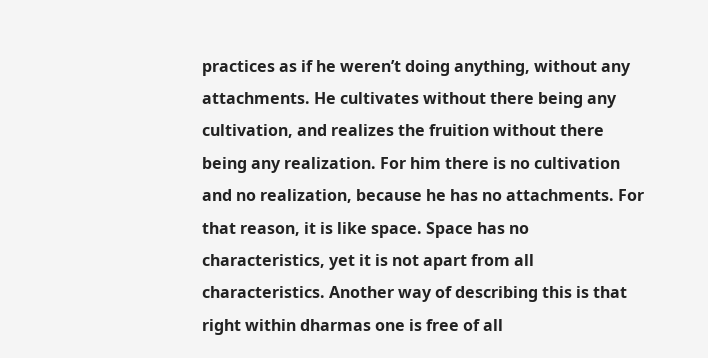practices as if he weren’t doing anything, without any attachments. He cultivates without there being any cultivation, and realizes the fruition without there being any realization. For him there is no cultivation and no realization, because he has no attachments. For that reason, it is like space. Space has no characteristics, yet it is not apart from all characteristics. Another way of describing this is that right within dharmas one is free of all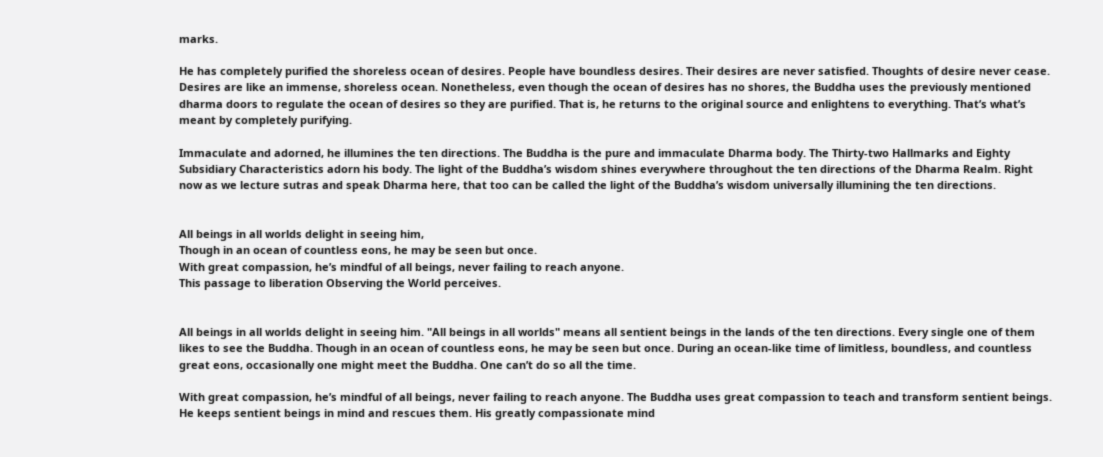marks.

He has completely purified the shoreless ocean of desires. People have boundless desires. Their desires are never satisfied. Thoughts of desire never cease. Desires are like an immense, shoreless ocean. Nonetheless, even though the ocean of desires has no shores, the Buddha uses the previously mentioned dharma doors to regulate the ocean of desires so they are purified. That is, he returns to the original source and enlightens to everything. That’s what’s meant by completely purifying.

Immaculate and adorned, he illumines the ten directions. The Buddha is the pure and immaculate Dharma body. The Thirty-two Hallmarks and Eighty Subsidiary Characteristics adorn his body. The light of the Buddha’s wisdom shines everywhere throughout the ten directions of the Dharma Realm. Right now as we lecture sutras and speak Dharma here, that too can be called the light of the Buddha’s wisdom universally illumining the ten directions.


All beings in all worlds delight in seeing him,
Though in an ocean of countless eons, he may be seen but once.
With great compassion, he’s mindful of all beings, never failing to reach anyone.
This passage to liberation Observing the World perceives.


All beings in all worlds delight in seeing him. "All beings in all worlds" means all sentient beings in the lands of the ten directions. Every single one of them likes to see the Buddha. Though in an ocean of countless eons, he may be seen but once. During an ocean-like time of limitless, boundless, and countless great eons, occasionally one might meet the Buddha. One can’t do so all the time.

With great compassion, he’s mindful of all beings, never failing to reach anyone. The Buddha uses great compassion to teach and transform sentient beings. He keeps sentient beings in mind and rescues them. His greatly compassionate mind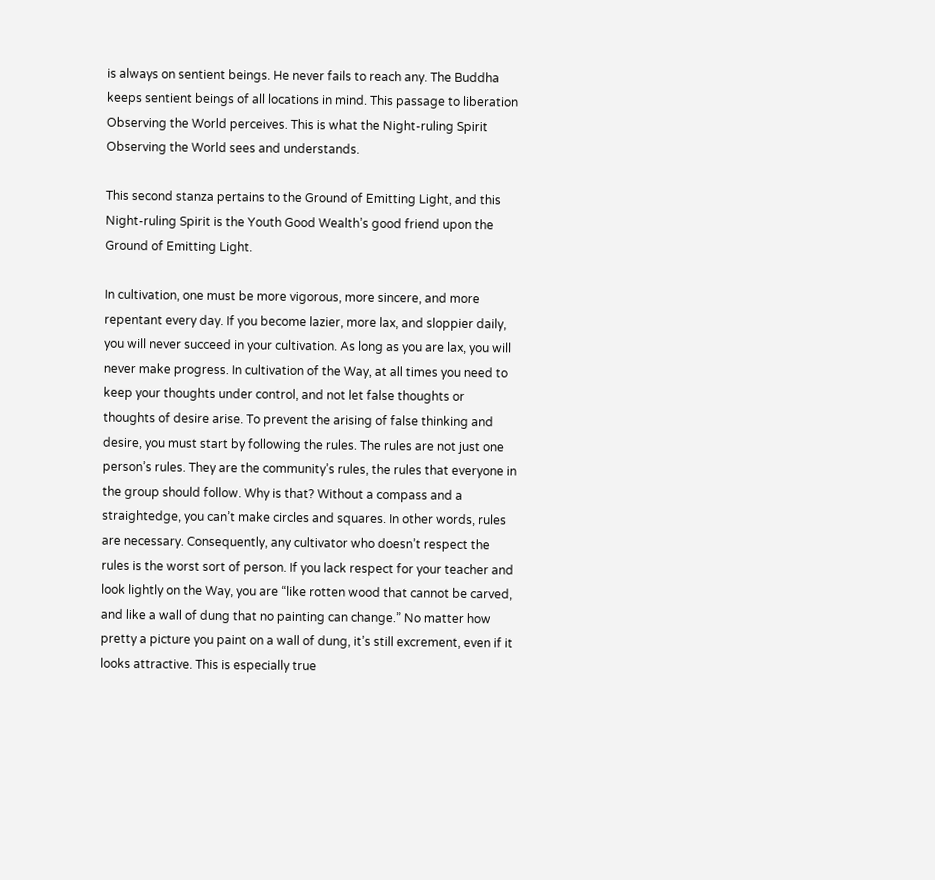is always on sentient beings. He never fails to reach any. The Buddha keeps sentient beings of all locations in mind. This passage to liberation Observing the World perceives. This is what the Night-ruling Spirit Observing the World sees and understands.

This second stanza pertains to the Ground of Emitting Light, and this Night-ruling Spirit is the Youth Good Wealth’s good friend upon the Ground of Emitting Light.

In cultivation, one must be more vigorous, more sincere, and more repentant every day. If you become lazier, more lax, and sloppier daily, you will never succeed in your cultivation. As long as you are lax, you will never make progress. In cultivation of the Way, at all times you need to keep your thoughts under control, and not let false thoughts or thoughts of desire arise. To prevent the arising of false thinking and desire, you must start by following the rules. The rules are not just one person’s rules. They are the community’s rules, the rules that everyone in the group should follow. Why is that? Without a compass and a straightedge, you can’t make circles and squares. In other words, rules are necessary. Consequently, any cultivator who doesn’t respect the rules is the worst sort of person. If you lack respect for your teacher and look lightly on the Way, you are “like rotten wood that cannot be carved, and like a wall of dung that no painting can change.” No matter how pretty a picture you paint on a wall of dung, it’s still excrement, even if it looks attractive. This is especially true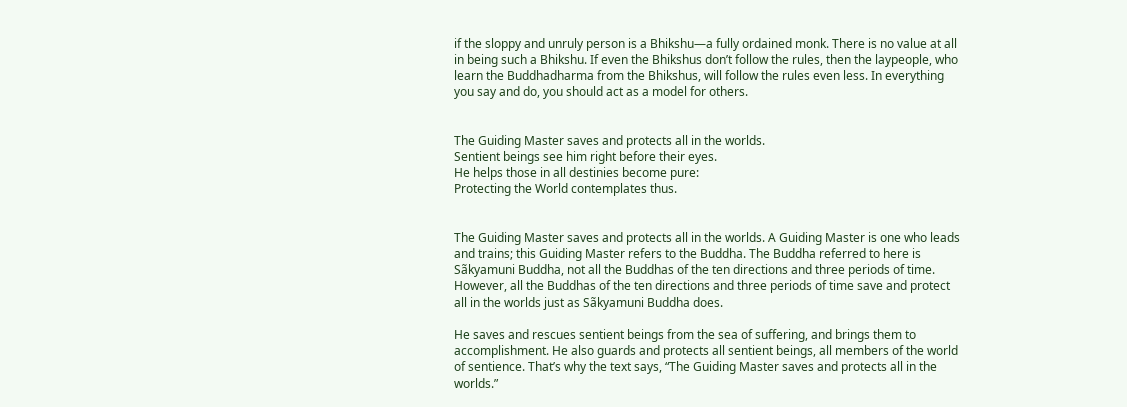if the sloppy and unruly person is a Bhikshu—a fully ordained monk. There is no value at all in being such a Bhikshu. If even the Bhikshus don’t follow the rules, then the laypeople, who learn the Buddhadharma from the Bhikshus, will follow the rules even less. In everything you say and do, you should act as a model for others.


The Guiding Master saves and protects all in the worlds.
Sentient beings see him right before their eyes.
He helps those in all destinies become pure:
Protecting the World contemplates thus.


The Guiding Master saves and protects all in the worlds. A Guiding Master is one who leads and trains; this Guiding Master refers to the Buddha. The Buddha referred to here is Sãkyamuni Buddha, not all the Buddhas of the ten directions and three periods of time. However, all the Buddhas of the ten directions and three periods of time save and protect all in the worlds just as Sãkyamuni Buddha does.

He saves and rescues sentient beings from the sea of suffering, and brings them to accomplishment. He also guards and protects all sentient beings, all members of the world of sentience. That’s why the text says, “The Guiding Master saves and protects all in the worlds.”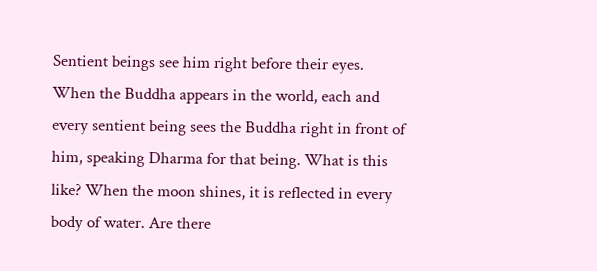Sentient beings see him right before their eyes. When the Buddha appears in the world, each and every sentient being sees the Buddha right in front of him, speaking Dharma for that being. What is this like? When the moon shines, it is reflected in every body of water. Are there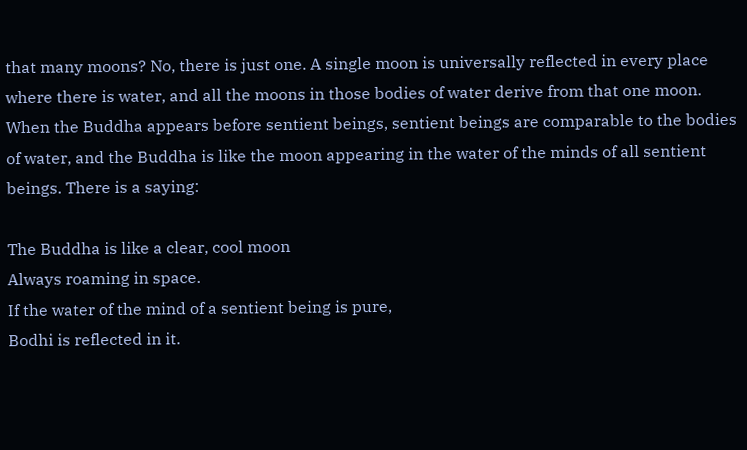that many moons? No, there is just one. A single moon is universally reflected in every place where there is water, and all the moons in those bodies of water derive from that one moon. When the Buddha appears before sentient beings, sentient beings are comparable to the bodies of water, and the Buddha is like the moon appearing in the water of the minds of all sentient beings. There is a saying:

The Buddha is like a clear, cool moon
Always roaming in space.
If the water of the mind of a sentient being is pure,
Bodhi is reflected in it.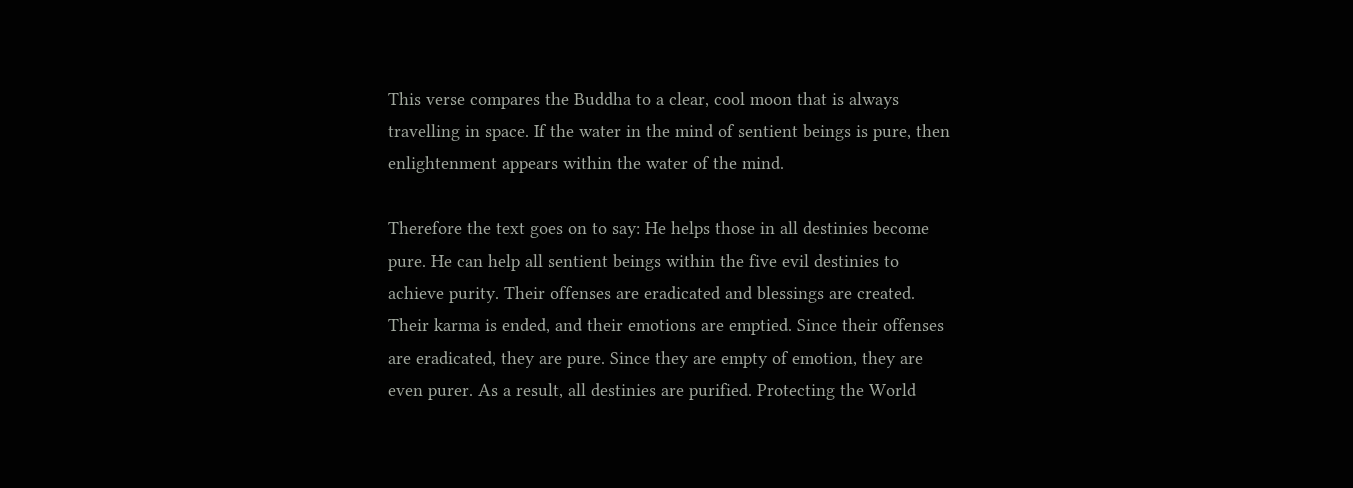This verse compares the Buddha to a clear, cool moon that is always travelling in space. If the water in the mind of sentient beings is pure, then enlightenment appears within the water of the mind.

Therefore the text goes on to say: He helps those in all destinies become pure. He can help all sentient beings within the five evil destinies to achieve purity. Their offenses are eradicated and blessings are created. Their karma is ended, and their emotions are emptied. Since their offenses are eradicated, they are pure. Since they are empty of emotion, they are even purer. As a result, all destinies are purified. Protecting the World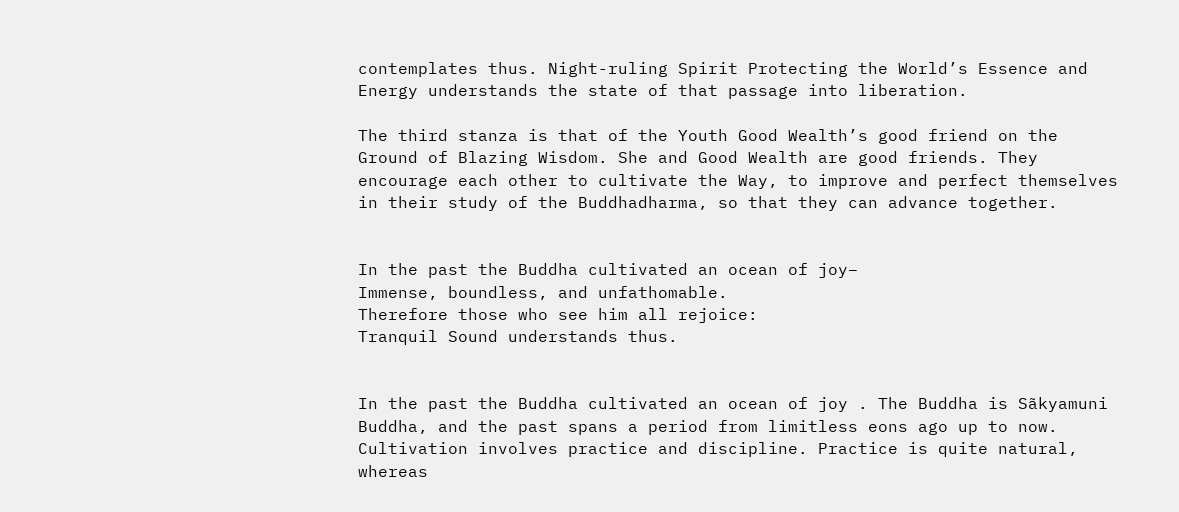contemplates thus. Night-ruling Spirit Protecting the World’s Essence and Energy understands the state of that passage into liberation.

The third stanza is that of the Youth Good Wealth’s good friend on the Ground of Blazing Wisdom. She and Good Wealth are good friends. They encourage each other to cultivate the Way, to improve and perfect themselves in their study of the Buddhadharma, so that they can advance together.


In the past the Buddha cultivated an ocean of joy–
Immense, boundless, and unfathomable.
Therefore those who see him all rejoice:
Tranquil Sound understands thus.


In the past the Buddha cultivated an ocean of joy . The Buddha is Sãkyamuni Buddha, and the past spans a period from limitless eons ago up to now. Cultivation involves practice and discipline. Practice is quite natural, whereas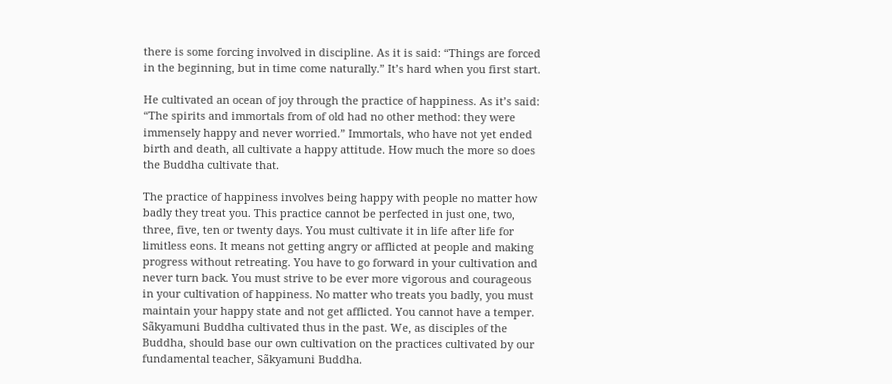there is some forcing involved in discipline. As it is said: “Things are forced in the beginning, but in time come naturally.” It’s hard when you first start.

He cultivated an ocean of joy through the practice of happiness. As it’s said: “The spirits and immortals from of old had no other method: they were immensely happy and never worried.” Immortals, who have not yet ended birth and death, all cultivate a happy attitude. How much the more so does the Buddha cultivate that.

The practice of happiness involves being happy with people no matter how badly they treat you. This practice cannot be perfected in just one, two, three, five, ten or twenty days. You must cultivate it in life after life for limitless eons. It means not getting angry or afflicted at people and making progress without retreating. You have to go forward in your cultivation and never turn back. You must strive to be ever more vigorous and courageous in your cultivation of happiness. No matter who treats you badly, you must maintain your happy state and not get afflicted. You cannot have a temper. Sãkyamuni Buddha cultivated thus in the past. We, as disciples of the Buddha, should base our own cultivation on the practices cultivated by our fundamental teacher, Sãkyamuni Buddha.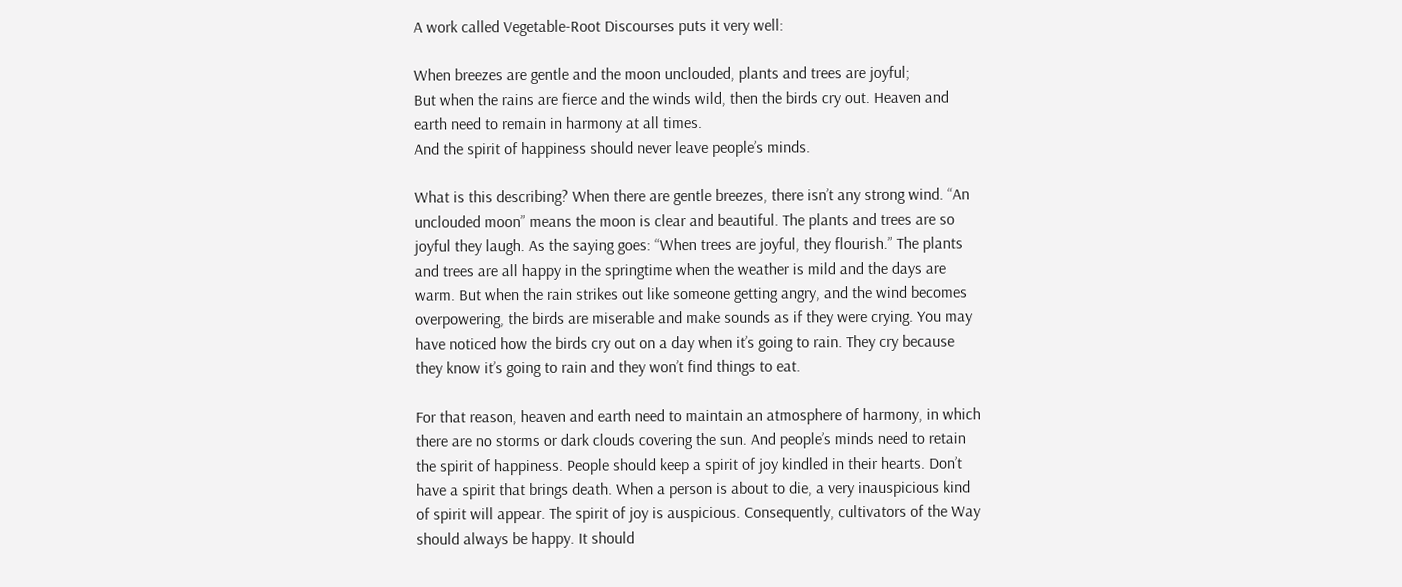A work called Vegetable-Root Discourses puts it very well:

When breezes are gentle and the moon unclouded, plants and trees are joyful;
But when the rains are fierce and the winds wild, then the birds cry out. Heaven and earth need to remain in harmony at all times.
And the spirit of happiness should never leave people’s minds.

What is this describing? When there are gentle breezes, there isn’t any strong wind. “An unclouded moon” means the moon is clear and beautiful. The plants and trees are so joyful they laugh. As the saying goes: “When trees are joyful, they flourish.” The plants and trees are all happy in the springtime when the weather is mild and the days are warm. But when the rain strikes out like someone getting angry, and the wind becomes overpowering, the birds are miserable and make sounds as if they were crying. You may have noticed how the birds cry out on a day when it’s going to rain. They cry because they know it’s going to rain and they won’t find things to eat.

For that reason, heaven and earth need to maintain an atmosphere of harmony, in which there are no storms or dark clouds covering the sun. And people’s minds need to retain the spirit of happiness. People should keep a spirit of joy kindled in their hearts. Don’t have a spirit that brings death. When a person is about to die, a very inauspicious kind of spirit will appear. The spirit of joy is auspicious. Consequently, cultivators of the Way should always be happy. It should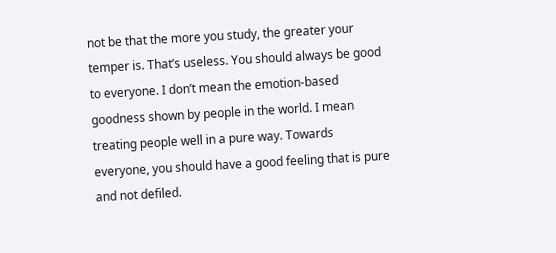not be that the more you study, the greater your temper is. That’s useless. You should always be good to everyone. I don’t mean the emotion-based goodness shown by people in the world. I mean treating people well in a pure way. Towards everyone, you should have a good feeling that is pure and not defiled.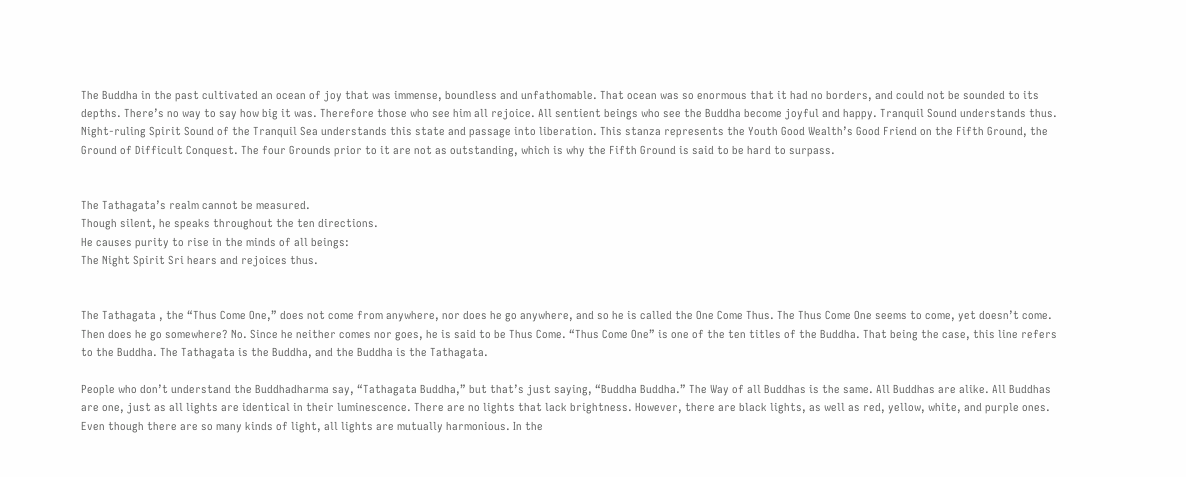The Buddha in the past cultivated an ocean of joy that was immense, boundless and unfathomable. That ocean was so enormous that it had no borders, and could not be sounded to its depths. There’s no way to say how big it was. Therefore those who see him all rejoice. All sentient beings who see the Buddha become joyful and happy. Tranquil Sound understands thus. Night-ruling Spirit Sound of the Tranquil Sea understands this state and passage into liberation. This stanza represents the Youth Good Wealth’s Good Friend on the Fifth Ground, the Ground of Difficult Conquest. The four Grounds prior to it are not as outstanding, which is why the Fifth Ground is said to be hard to surpass.


The Tathagata’s realm cannot be measured.
Though silent, he speaks throughout the ten directions.
He causes purity to rise in the minds of all beings:
The Night Spirit Sri hears and rejoices thus.


The Tathagata , the “Thus Come One,” does not come from anywhere, nor does he go anywhere, and so he is called the One Come Thus. The Thus Come One seems to come, yet doesn’t come. Then does he go somewhere? No. Since he neither comes nor goes, he is said to be Thus Come. “Thus Come One” is one of the ten titles of the Buddha. That being the case, this line refers to the Buddha. The Tathagata is the Buddha, and the Buddha is the Tathagata.

People who don’t understand the Buddhadharma say, “Tathagata Buddha,” but that’s just saying, “Buddha Buddha.” The Way of all Buddhas is the same. All Buddhas are alike. All Buddhas are one, just as all lights are identical in their luminescence. There are no lights that lack brightness. However, there are black lights, as well as red, yellow, white, and purple ones. Even though there are so many kinds of light, all lights are mutually harmonious. In the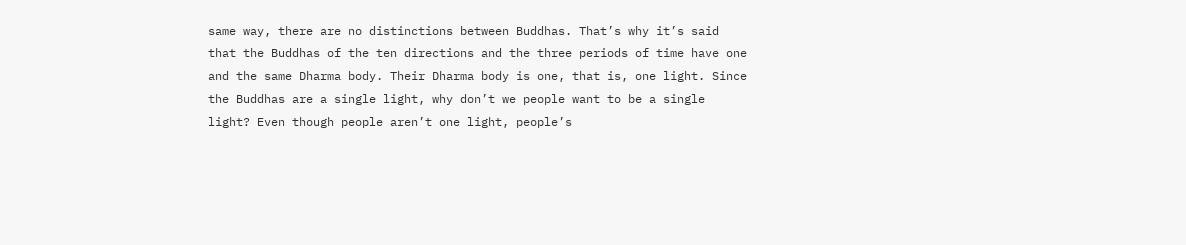same way, there are no distinctions between Buddhas. That’s why it’s said that the Buddhas of the ten directions and the three periods of time have one and the same Dharma body. Their Dharma body is one, that is, one light. Since the Buddhas are a single light, why don’t we people want to be a single light? Even though people aren’t one light, people’s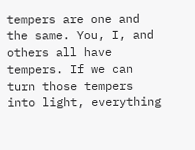tempers are one and the same. You, I, and others all have tempers. If we can turn those tempers into light, everything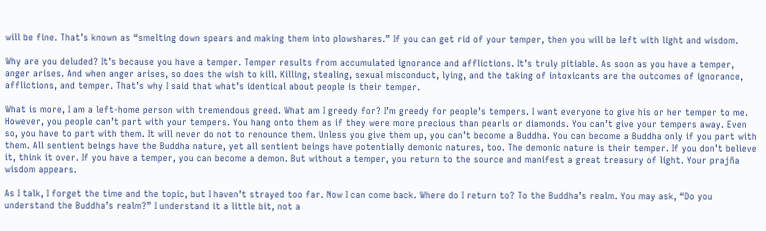will be fine. That’s known as “smelting down spears and making them into plowshares.” If you can get rid of your temper, then you will be left with light and wisdom.

Why are you deluded? It’s because you have a temper. Temper results from accumulated ignorance and afflictions. It’s truly pitiable. As soon as you have a temper, anger arises. And when anger arises, so does the wish to kill. Killing, stealing, sexual misconduct, lying, and the taking of intoxicants are the outcomes of ignorance, afflictions, and temper. That’s why I said that what’s identical about people is their temper.

What is more, I am a left-home person with tremendous greed. What am I greedy for? I’m greedy for people’s tempers. I want everyone to give his or her temper to me. However, you people can’t part with your tempers. You hang onto them as if they were more precious than pearls or diamonds. You can’t give your tempers away. Even so, you have to part with them. It will never do not to renounce them. Unless you give them up, you can’t become a Buddha. You can become a Buddha only if you part with them. All sentient beings have the Buddha nature, yet all sentient beings have potentially demonic natures, too. The demonic nature is their temper. If you don’t believe it, think it over. If you have a temper, you can become a demon. But without a temper, you return to the source and manifest a great treasury of light. Your prajña wisdom appears.

As I talk, I forget the time and the topic, but I haven’t strayed too far. Now I can come back. Where do I return to? To the Buddha’s realm. You may ask, “Do you understand the Buddha’s realm?” I understand it a little bit, not a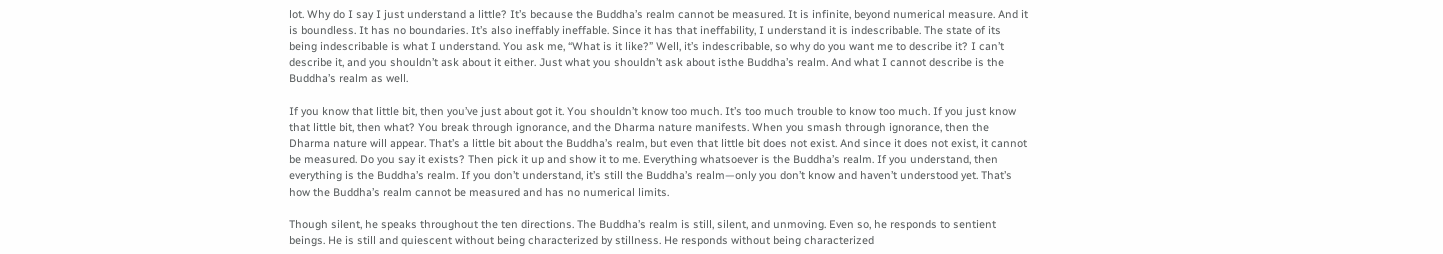lot. Why do I say I just understand a little? It’s because the Buddha’s realm cannot be measured. It is infinite, beyond numerical measure. And it is boundless. It has no boundaries. It’s also ineffably ineffable. Since it has that ineffability, I understand it is indescribable. The state of its being indescribable is what I understand. You ask me, “What is it like?” Well, it’s indescribable, so why do you want me to describe it? I can’t describe it, and you shouldn’t ask about it either. Just what you shouldn’t ask about isthe Buddha’s realm. And what I cannot describe is the Buddha’s realm as well.

If you know that little bit, then you’ve just about got it. You shouldn’t know too much. It’s too much trouble to know too much. If you just know that little bit, then what? You break through ignorance, and the Dharma nature manifests. When you smash through ignorance, then the Dharma nature will appear. That’s a little bit about the Buddha’s realm, but even that little bit does not exist. And since it does not exist, it cannot be measured. Do you say it exists? Then pick it up and show it to me. Everything whatsoever is the Buddha’s realm. If you understand, then everything is the Buddha’s realm. If you don’t understand, it’s still the Buddha’s realm—only you don’t know and haven’t understood yet. That’s how the Buddha’s realm cannot be measured and has no numerical limits.

Though silent, he speaks throughout the ten directions. The Buddha’s realm is still, silent, and unmoving. Even so, he responds to sentient beings. He is still and quiescent without being characterized by stillness. He responds without being characterized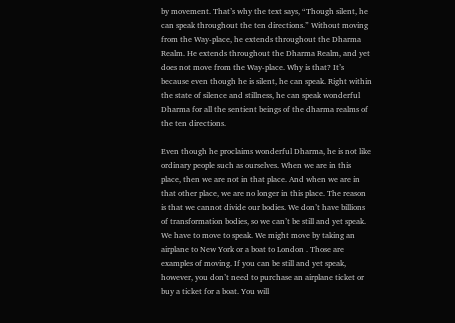by movement. That’s why the text says, “Though silent, he can speak throughout the ten directions.” Without moving from the Way-place, he extends throughout the Dharma Realm. He extends throughout the Dharma Realm, and yet does not move from the Way-place. Why is that? It’s because even though he is silent, he can speak. Right within the state of silence and stillness, he can speak wonderful Dharma for all the sentient beings of the dharma realms of the ten directions.

Even though he proclaims wonderful Dharma, he is not like ordinary people such as ourselves. When we are in this place, then we are not in that place. And when we are in that other place, we are no longer in this place. The reason is that we cannot divide our bodies. We don’t have billions of transformation bodies, so we can’t be still and yet speak. We have to move to speak. We might move by taking an airplane to New York or a boat to London . Those are examples of moving. If you can be still and yet speak, however, you don’t need to purchase an airplane ticket or buy a ticket for a boat. You will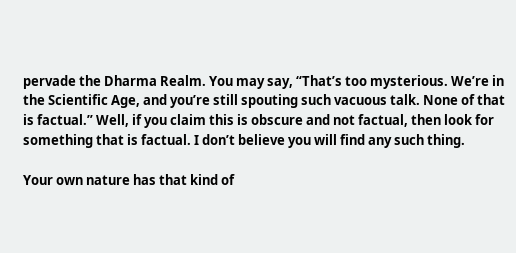pervade the Dharma Realm. You may say, “That’s too mysterious. We’re in the Scientific Age, and you’re still spouting such vacuous talk. None of that is factual.” Well, if you claim this is obscure and not factual, then look for something that is factual. I don’t believe you will find any such thing.

Your own nature has that kind of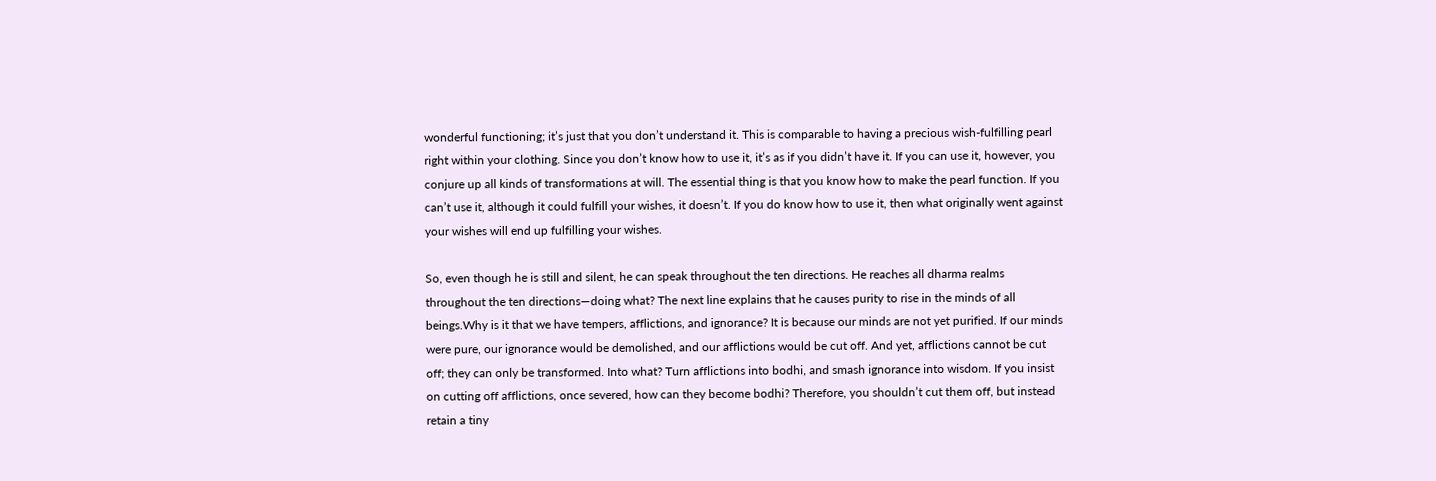wonderful functioning; it’s just that you don’t understand it. This is comparable to having a precious wish-fulfilling pearl right within your clothing. Since you don’t know how to use it, it’s as if you didn’t have it. If you can use it, however, you conjure up all kinds of transformations at will. The essential thing is that you know how to make the pearl function. If you can’t use it, although it could fulfill your wishes, it doesn’t. If you do know how to use it, then what originally went against your wishes will end up fulfilling your wishes.

So, even though he is still and silent, he can speak throughout the ten directions. He reaches all dharma realms throughout the ten directions—doing what? The next line explains that he causes purity to rise in the minds of all beings.Why is it that we have tempers, afflictions, and ignorance? It is because our minds are not yet purified. If our minds were pure, our ignorance would be demolished, and our afflictions would be cut off. And yet, afflictions cannot be cut off; they can only be transformed. Into what? Turn afflictions into bodhi, and smash ignorance into wisdom. If you insist on cutting off afflictions, once severed, how can they become bodhi? Therefore, you shouldn’t cut them off, but instead retain a tiny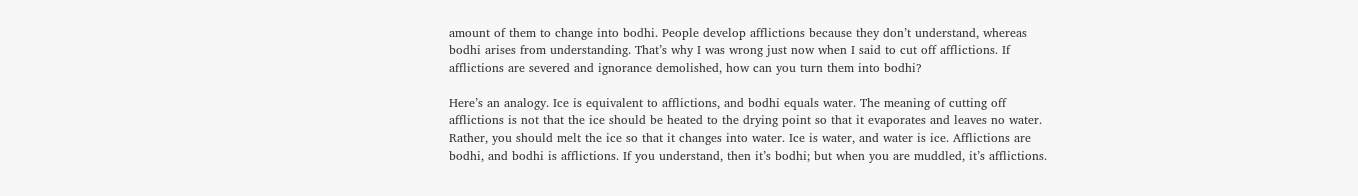amount of them to change into bodhi. People develop afflictions because they don’t understand, whereas bodhi arises from understanding. That’s why I was wrong just now when I said to cut off afflictions. If afflictions are severed and ignorance demolished, how can you turn them into bodhi?

Here’s an analogy. Ice is equivalent to afflictions, and bodhi equals water. The meaning of cutting off afflictions is not that the ice should be heated to the drying point so that it evaporates and leaves no water. Rather, you should melt the ice so that it changes into water. Ice is water, and water is ice. Afflictions are bodhi, and bodhi is afflictions. If you understand, then it’s bodhi; but when you are muddled, it’s afflictions.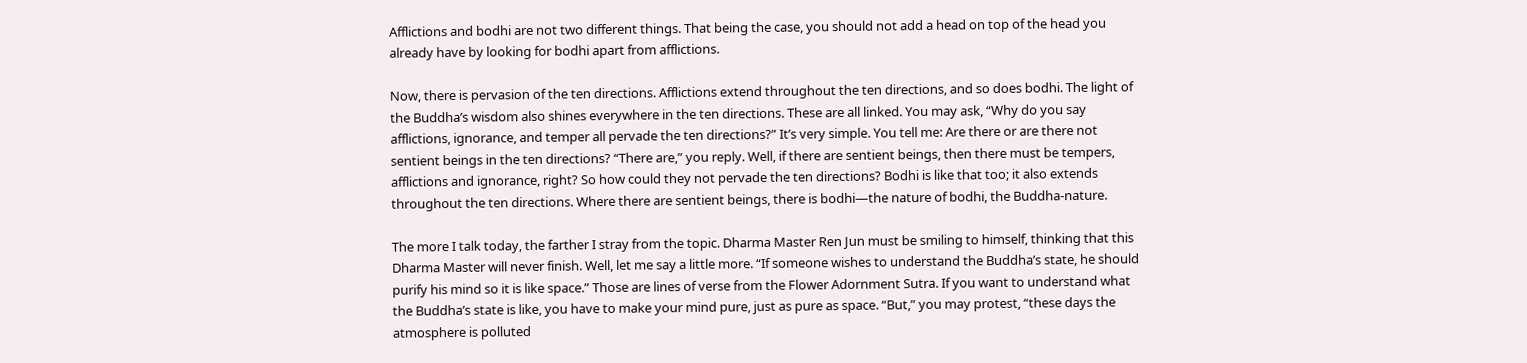Afflictions and bodhi are not two different things. That being the case, you should not add a head on top of the head you already have by looking for bodhi apart from afflictions.

Now, there is pervasion of the ten directions. Afflictions extend throughout the ten directions, and so does bodhi. The light of the Buddha’s wisdom also shines everywhere in the ten directions. These are all linked. You may ask, “Why do you say afflictions, ignorance, and temper all pervade the ten directions?” It’s very simple. You tell me: Are there or are there not sentient beings in the ten directions? “There are,” you reply. Well, if there are sentient beings, then there must be tempers, afflictions and ignorance, right? So how could they not pervade the ten directions? Bodhi is like that too; it also extends throughout the ten directions. Where there are sentient beings, there is bodhi—the nature of bodhi, the Buddha-nature.

The more I talk today, the farther I stray from the topic. Dharma Master Ren Jun must be smiling to himself, thinking that this Dharma Master will never finish. Well, let me say a little more. “If someone wishes to understand the Buddha’s state, he should purify his mind so it is like space.” Those are lines of verse from the Flower Adornment Sutra. If you want to understand what the Buddha’s state is like, you have to make your mind pure, just as pure as space. “But,” you may protest, “these days the atmosphere is polluted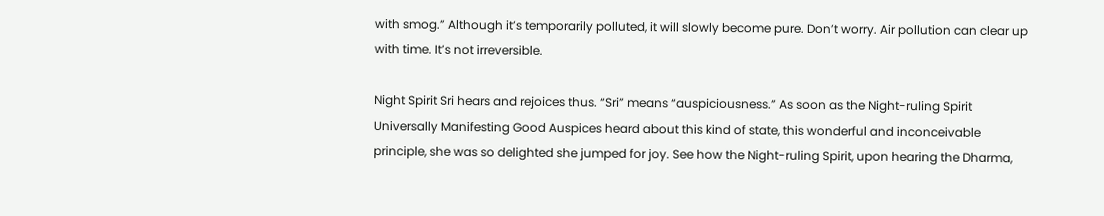with smog.” Although it’s temporarily polluted, it will slowly become pure. Don’t worry. Air pollution can clear up with time. It’s not irreversible.

Night Spirit Sri hears and rejoices thus. “Sri” means “auspiciousness.” As soon as the Night-ruling Spirit Universally Manifesting Good Auspices heard about this kind of state, this wonderful and inconceivable principle, she was so delighted she jumped for joy. See how the Night-ruling Spirit, upon hearing the Dharma,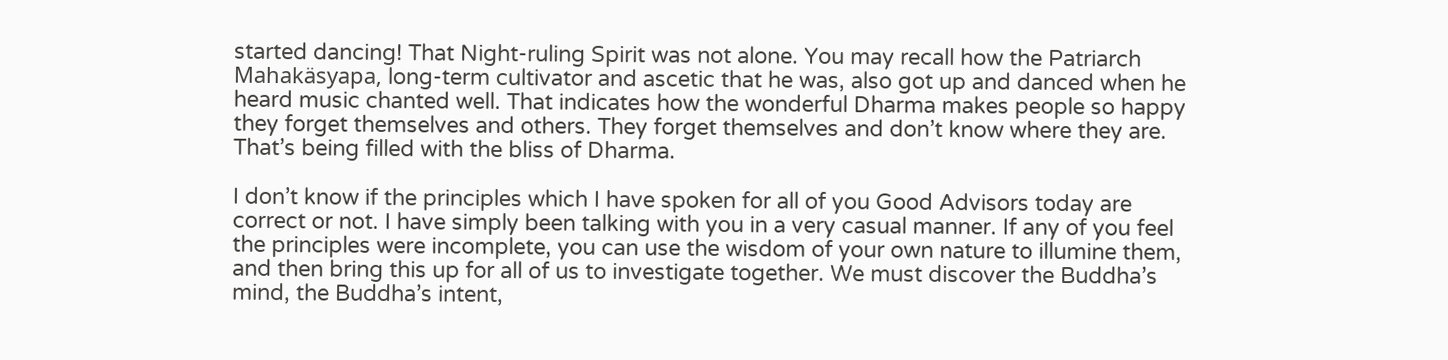started dancing! That Night-ruling Spirit was not alone. You may recall how the Patriarch Mahakäsyapa, long-term cultivator and ascetic that he was, also got up and danced when he heard music chanted well. That indicates how the wonderful Dharma makes people so happy they forget themselves and others. They forget themselves and don’t know where they are. That’s being filled with the bliss of Dharma.

I don’t know if the principles which I have spoken for all of you Good Advisors today are correct or not. I have simply been talking with you in a very casual manner. If any of you feel the principles were incomplete, you can use the wisdom of your own nature to illumine them, and then bring this up for all of us to investigate together. We must discover the Buddha’s mind, the Buddha’s intent,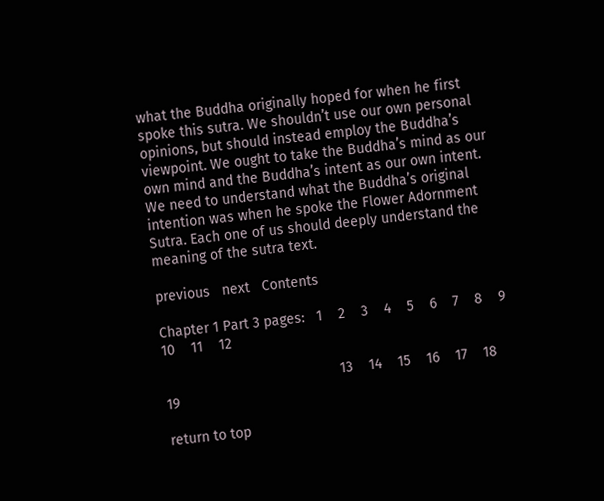what the Buddha originally hoped for when he first spoke this sutra. We shouldn’t use our own personal opinions, but should instead employ the Buddha’s viewpoint. We ought to take the Buddha’s mind as our own mind and the Buddha’s intent as our own intent. We need to understand what the Buddha’s original intention was when he spoke the Flower Adornment Sutra. Each one of us should deeply understand the meaning of the sutra text.

previous   next   Contents

Chapter 1 Part 3 pages:   1    2    3    4    5    6    7    8    9    10    11    12

                                            13    14    15    16    17    18    19

return to top